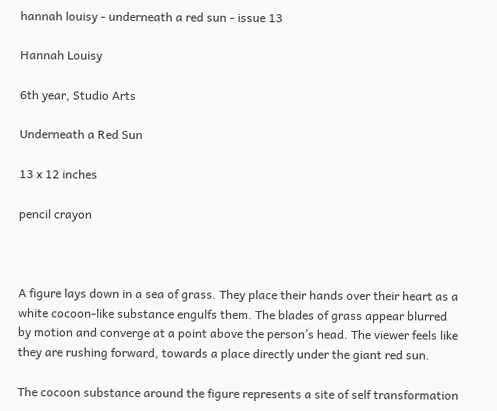hannah louisy - underneath a red sun - issue 13

Hannah Louisy

6th year, Studio Arts

Underneath a Red Sun

13 x 12 inches

pencil crayon



A figure lays down in a sea of grass. They place their hands over their heart as a white cocoon-like substance engulfs them. The blades of grass appear blurred by motion and converge at a point above the person’s head. The viewer feels like they are rushing forward, towards a place directly under the giant red sun.

The cocoon substance around the figure represents a site of self transformation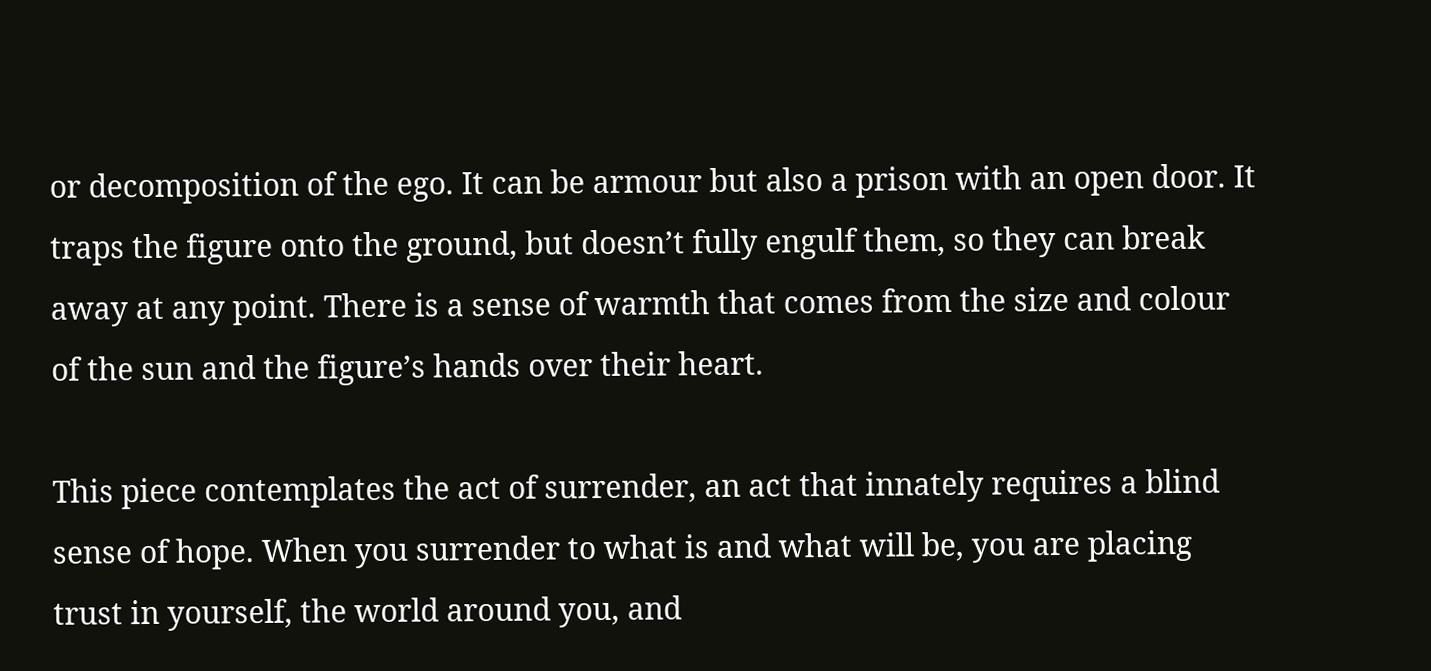or decomposition of the ego. It can be armour but also a prison with an open door. It traps the figure onto the ground, but doesn’t fully engulf them, so they can break away at any point. There is a sense of warmth that comes from the size and colour of the sun and the figure’s hands over their heart.

This piece contemplates the act of surrender, an act that innately requires a blind sense of hope. When you surrender to what is and what will be, you are placing trust in yourself, the world around you, and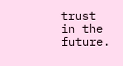trust in the future.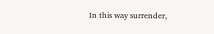In this way surrender,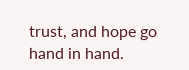trust, and hope go hand in hand.